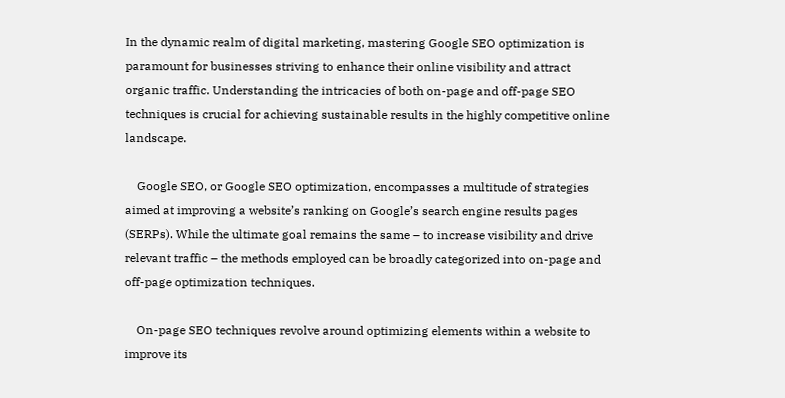In the dynamic realm of digital marketing, mastering Google SEO optimization is paramount for businesses striving to enhance their online visibility and attract organic traffic. Understanding the intricacies of both on-page and off-page SEO techniques is crucial for achieving sustainable results in the highly competitive online landscape.

    Google SEO, or Google SEO optimization, encompasses a multitude of strategies aimed at improving a website’s ranking on Google’s search engine results pages (SERPs). While the ultimate goal remains the same – to increase visibility and drive relevant traffic – the methods employed can be broadly categorized into on-page and off-page optimization techniques.

    On-page SEO techniques revolve around optimizing elements within a website to improve its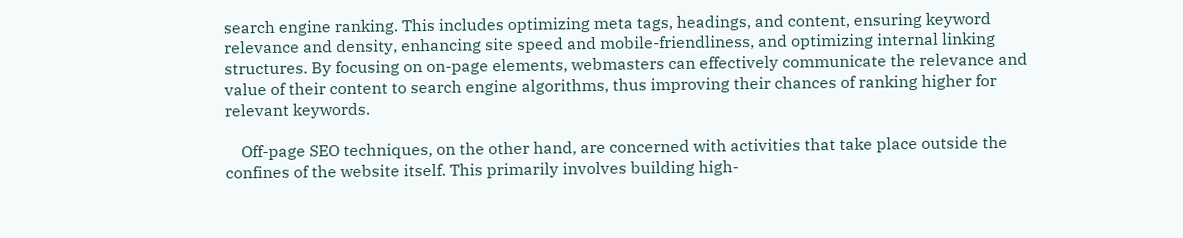search engine ranking. This includes optimizing meta tags, headings, and content, ensuring keyword relevance and density, enhancing site speed and mobile-friendliness, and optimizing internal linking structures. By focusing on on-page elements, webmasters can effectively communicate the relevance and value of their content to search engine algorithms, thus improving their chances of ranking higher for relevant keywords.

    Off-page SEO techniques, on the other hand, are concerned with activities that take place outside the confines of the website itself. This primarily involves building high-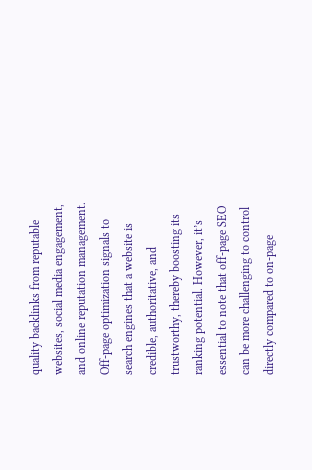quality backlinks from reputable websites, social media engagement, and online reputation management. Off-page optimization signals to search engines that a website is credible, authoritative, and trustworthy, thereby boosting its ranking potential. However, it’s essential to note that off-page SEO can be more challenging to control directly compared to on-page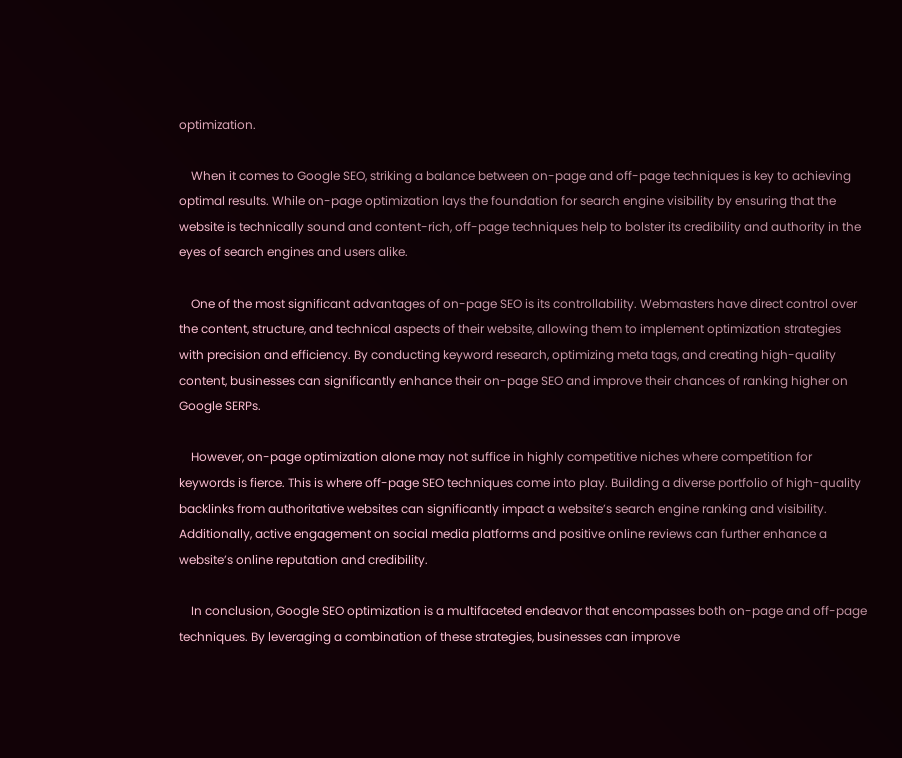optimization.

    When it comes to Google SEO, striking a balance between on-page and off-page techniques is key to achieving optimal results. While on-page optimization lays the foundation for search engine visibility by ensuring that the website is technically sound and content-rich, off-page techniques help to bolster its credibility and authority in the eyes of search engines and users alike.

    One of the most significant advantages of on-page SEO is its controllability. Webmasters have direct control over the content, structure, and technical aspects of their website, allowing them to implement optimization strategies with precision and efficiency. By conducting keyword research, optimizing meta tags, and creating high-quality content, businesses can significantly enhance their on-page SEO and improve their chances of ranking higher on Google SERPs.

    However, on-page optimization alone may not suffice in highly competitive niches where competition for keywords is fierce. This is where off-page SEO techniques come into play. Building a diverse portfolio of high-quality backlinks from authoritative websites can significantly impact a website’s search engine ranking and visibility. Additionally, active engagement on social media platforms and positive online reviews can further enhance a website’s online reputation and credibility.

    In conclusion, Google SEO optimization is a multifaceted endeavor that encompasses both on-page and off-page techniques. By leveraging a combination of these strategies, businesses can improve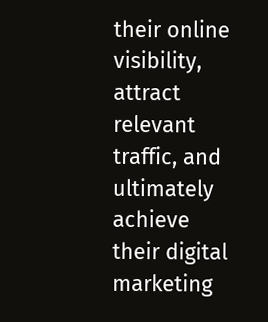their online visibility, attract relevant traffic, and ultimately achieve their digital marketing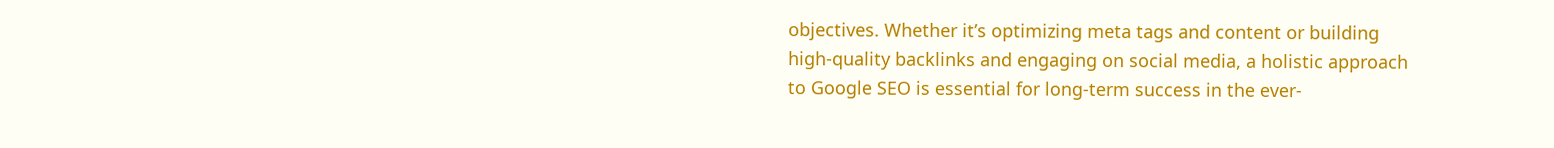objectives. Whether it’s optimizing meta tags and content or building high-quality backlinks and engaging on social media, a holistic approach to Google SEO is essential for long-term success in the ever-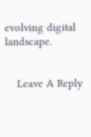evolving digital landscape.


    Leave A Reply